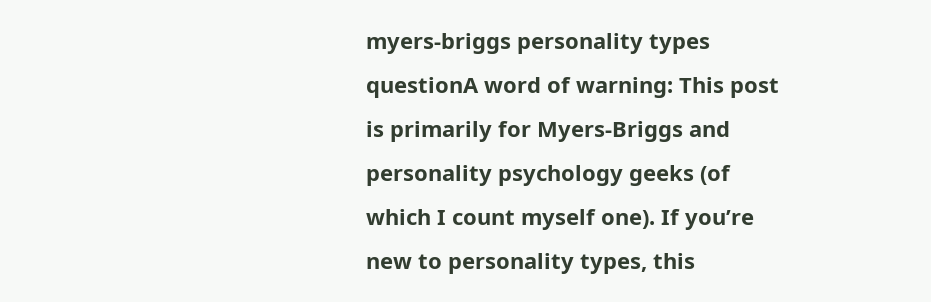myers-briggs personality types questionA word of warning: This post is primarily for Myers-Briggs and personality psychology geeks (of which I count myself one). If you’re new to personality types, this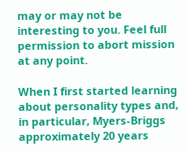may or may not be interesting to you. Feel full permission to abort mission at any point.

When I first started learning about personality types and, in particular, Myers-Briggs approximately 20 years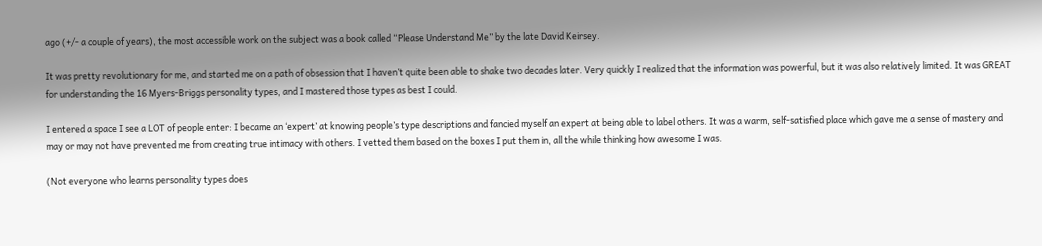ago (+/- a couple of years), the most accessible work on the subject was a book called “Please Understand Me” by the late David Keirsey.

It was pretty revolutionary for me, and started me on a path of obsession that I haven’t quite been able to shake two decades later. Very quickly I realized that the information was powerful, but it was also relatively limited. It was GREAT for understanding the 16 Myers-Briggs personality types, and I mastered those types as best I could.

I entered a space I see a LOT of people enter: I became an ‘expert’ at knowing people’s type descriptions and fancied myself an expert at being able to label others. It was a warm, self-satisfied place which gave me a sense of mastery and may or may not have prevented me from creating true intimacy with others. I vetted them based on the boxes I put them in, all the while thinking how awesome I was.

(Not everyone who learns personality types does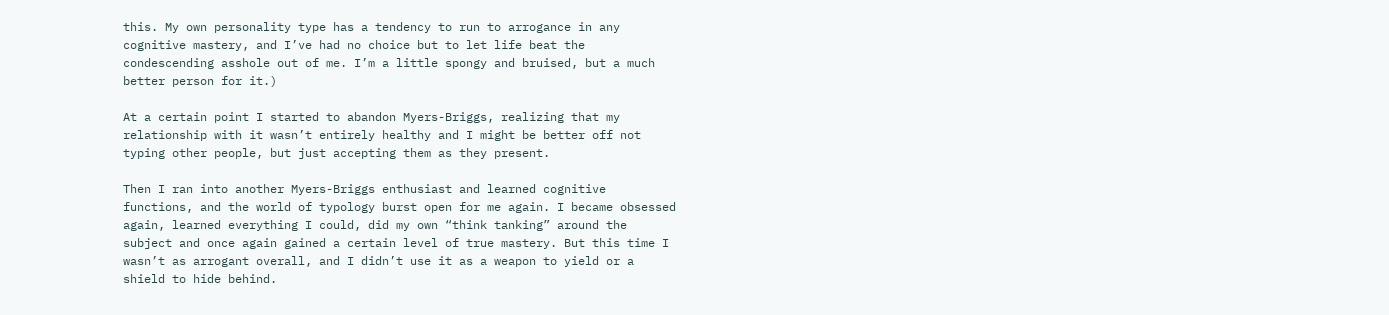this. My own personality type has a tendency to run to arrogance in any cognitive mastery, and I’ve had no choice but to let life beat the condescending asshole out of me. I’m a little spongy and bruised, but a much better person for it.)

At a certain point I started to abandon Myers-Briggs, realizing that my relationship with it wasn’t entirely healthy and I might be better off not typing other people, but just accepting them as they present.

Then I ran into another Myers-Briggs enthusiast and learned cognitive functions, and the world of typology burst open for me again. I became obsessed again, learned everything I could, did my own “think tanking” around the subject and once again gained a certain level of true mastery. But this time I wasn’t as arrogant overall, and I didn’t use it as a weapon to yield or a shield to hide behind.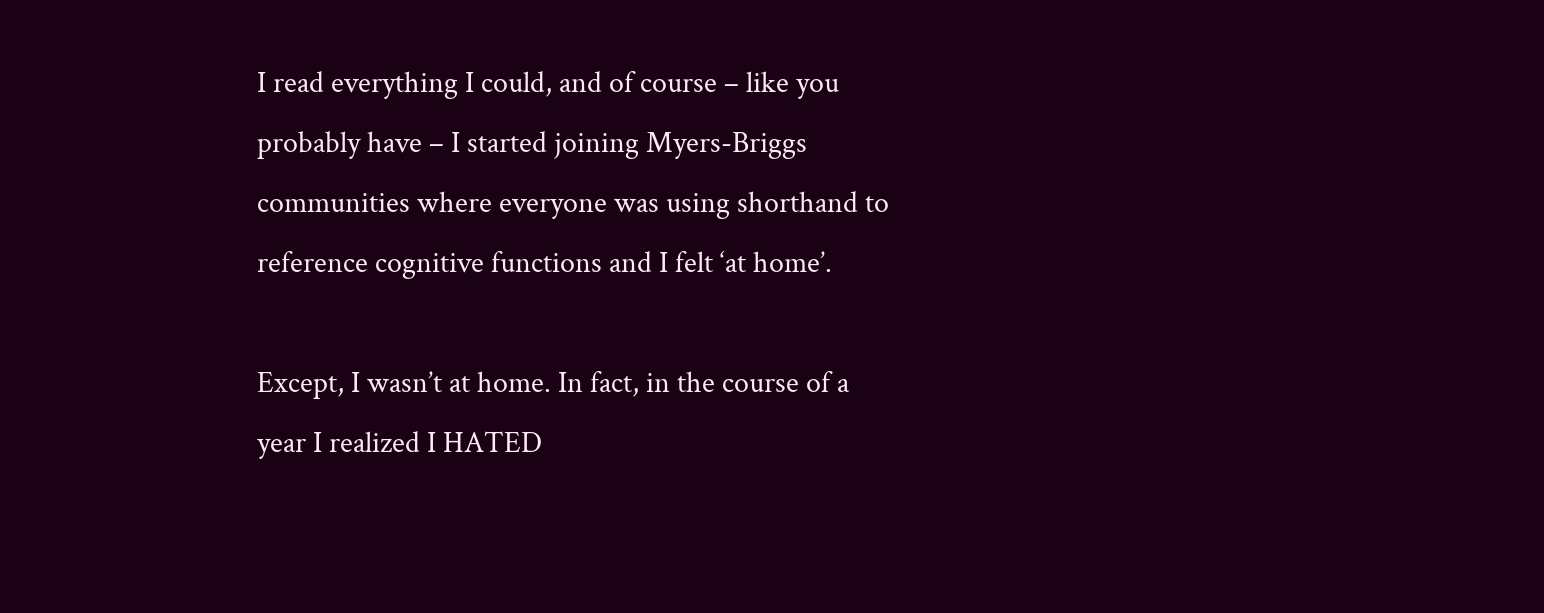I read everything I could, and of course – like you probably have – I started joining Myers-Briggs communities where everyone was using shorthand to reference cognitive functions and I felt ‘at home’.

Except, I wasn’t at home. In fact, in the course of a year I realized I HATED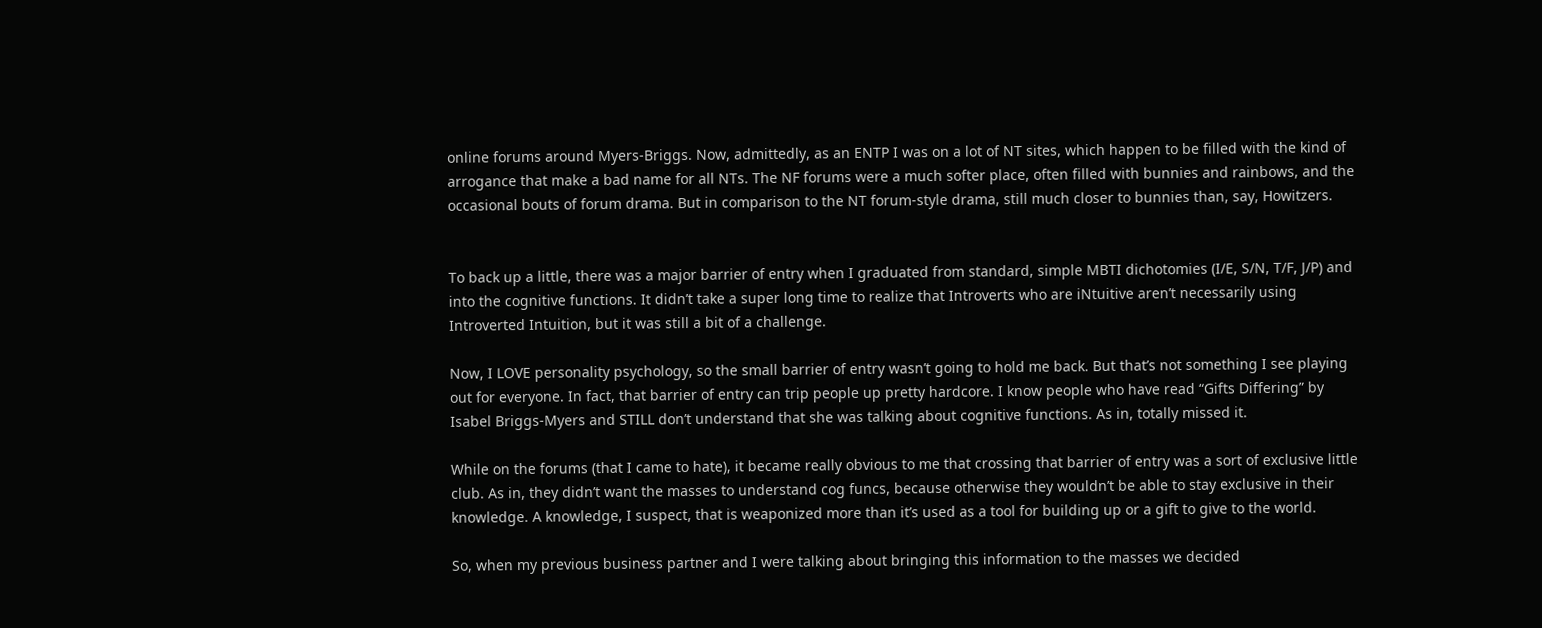online forums around Myers-Briggs. Now, admittedly, as an ENTP I was on a lot of NT sites, which happen to be filled with the kind of arrogance that make a bad name for all NTs. The NF forums were a much softer place, often filled with bunnies and rainbows, and the occasional bouts of forum drama. But in comparison to the NT forum-style drama, still much closer to bunnies than, say, Howitzers.


To back up a little, there was a major barrier of entry when I graduated from standard, simple MBTI dichotomies (I/E, S/N, T/F, J/P) and into the cognitive functions. It didn’t take a super long time to realize that Introverts who are iNtuitive aren’t necessarily using Introverted Intuition, but it was still a bit of a challenge.

Now, I LOVE personality psychology, so the small barrier of entry wasn’t going to hold me back. But that’s not something I see playing out for everyone. In fact, that barrier of entry can trip people up pretty hardcore. I know people who have read “Gifts Differing” by Isabel Briggs-Myers and STILL don’t understand that she was talking about cognitive functions. As in, totally missed it.

While on the forums (that I came to hate), it became really obvious to me that crossing that barrier of entry was a sort of exclusive little club. As in, they didn’t want the masses to understand cog funcs, because otherwise they wouldn’t be able to stay exclusive in their knowledge. A knowledge, I suspect, that is weaponized more than it’s used as a tool for building up or a gift to give to the world.

So, when my previous business partner and I were talking about bringing this information to the masses we decided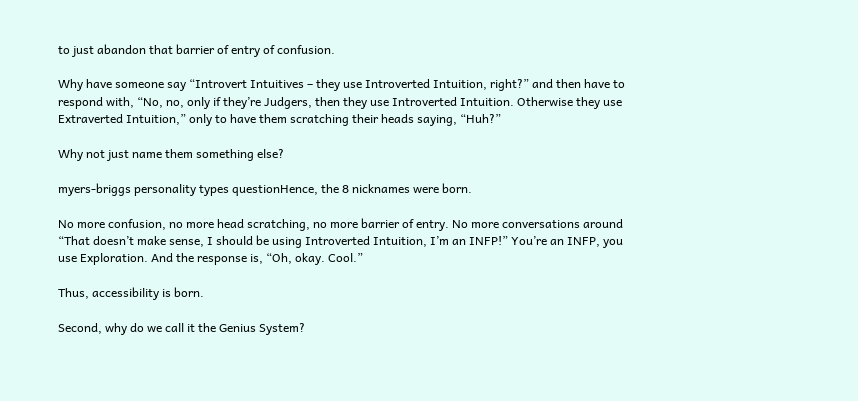to just abandon that barrier of entry of confusion.

Why have someone say “Introvert Intuitives – they use Introverted Intuition, right?” and then have to respond with, “No, no, only if they’re Judgers, then they use Introverted Intuition. Otherwise they use Extraverted Intuition,” only to have them scratching their heads saying, “Huh?”

Why not just name them something else?

myers-briggs personality types questionHence, the 8 nicknames were born.

No more confusion, no more head scratching, no more barrier of entry. No more conversations around “That doesn’t make sense, I should be using Introverted Intuition, I’m an INFP!” You’re an INFP, you use Exploration. And the response is, “Oh, okay. Cool.”

Thus, accessibility is born.

Second, why do we call it the Genius System?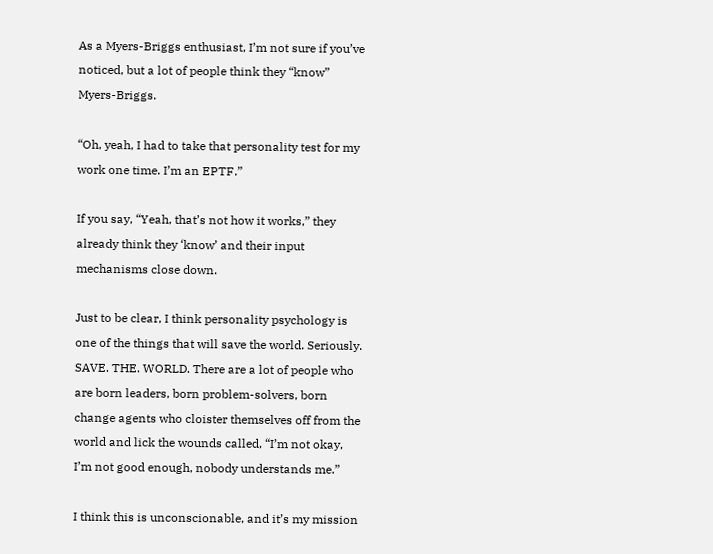As a Myers-Briggs enthusiast, I’m not sure if you’ve noticed, but a lot of people think they “know” Myers-Briggs.

“Oh, yeah, I had to take that personality test for my work one time. I’m an EPTF.”

If you say, “Yeah, that’s not how it works,” they already think they ‘know’ and their input mechanisms close down.

Just to be clear, I think personality psychology is one of the things that will save the world. Seriously. SAVE. THE. WORLD. There are a lot of people who are born leaders, born problem-solvers, born change agents who cloister themselves off from the world and lick the wounds called, “I’m not okay, I’m not good enough, nobody understands me.”

I think this is unconscionable, and it’s my mission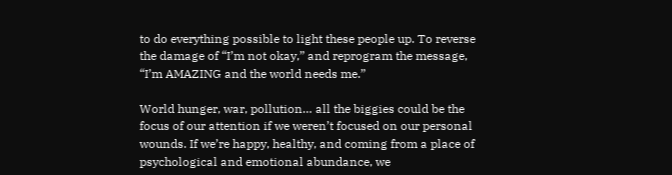to do everything possible to light these people up. To reverse the damage of “I’m not okay,” and reprogram the message, “I’m AMAZING and the world needs me.”

World hunger, war, pollution… all the biggies could be the focus of our attention if we weren’t focused on our personal wounds. If we’re happy, healthy, and coming from a place of psychological and emotional abundance, we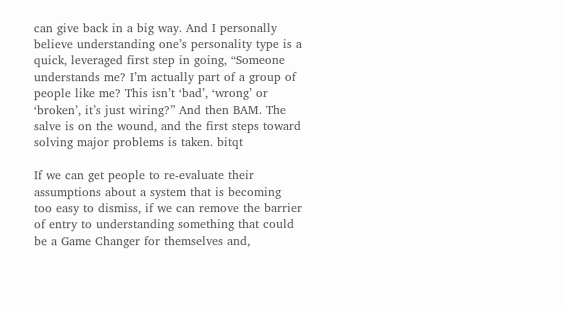can give back in a big way. And I personally believe understanding one’s personality type is a quick, leveraged first step in going, “Someone understands me? I’m actually part of a group of people like me? This isn’t ‘bad’, ‘wrong’ or ‘broken’, it’s just wiring?” And then BAM. The salve is on the wound, and the first steps toward solving major problems is taken. bitqt

If we can get people to re-evaluate their assumptions about a system that is becoming too easy to dismiss, if we can remove the barrier of entry to understanding something that could be a Game Changer for themselves and,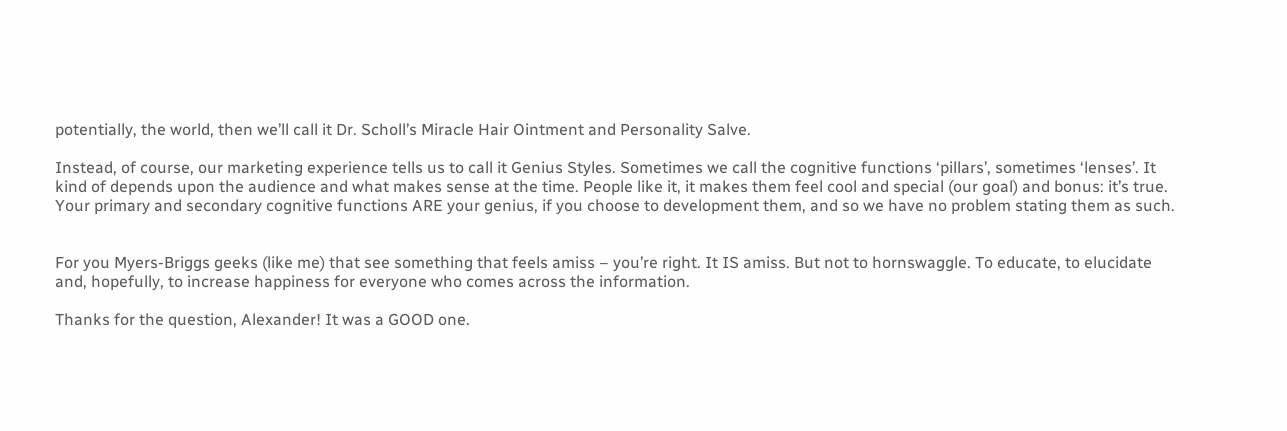potentially, the world, then we’ll call it Dr. Scholl’s Miracle Hair Ointment and Personality Salve.

Instead, of course, our marketing experience tells us to call it Genius Styles. Sometimes we call the cognitive functions ‘pillars’, sometimes ‘lenses’. It kind of depends upon the audience and what makes sense at the time. People like it, it makes them feel cool and special (our goal) and bonus: it’s true. Your primary and secondary cognitive functions ARE your genius, if you choose to development them, and so we have no problem stating them as such.


For you Myers-Briggs geeks (like me) that see something that feels amiss – you’re right. It IS amiss. But not to hornswaggle. To educate, to elucidate and, hopefully, to increase happiness for everyone who comes across the information.

Thanks for the question, Alexander! It was a GOOD one.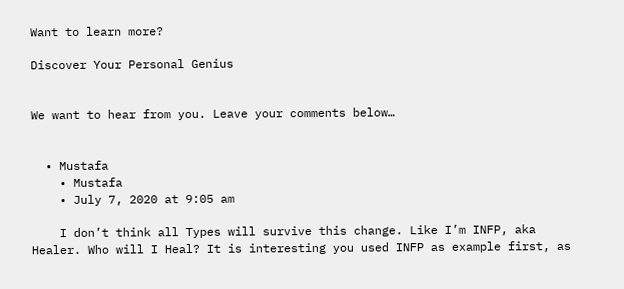Want to learn more?

Discover Your Personal Genius


We want to hear from you. Leave your comments below…


  • Mustafa
    • Mustafa
    • July 7, 2020 at 9:05 am

    I don’t think all Types will survive this change. Like I’m INFP, aka Healer. Who will I Heal? It is interesting you used INFP as example first, as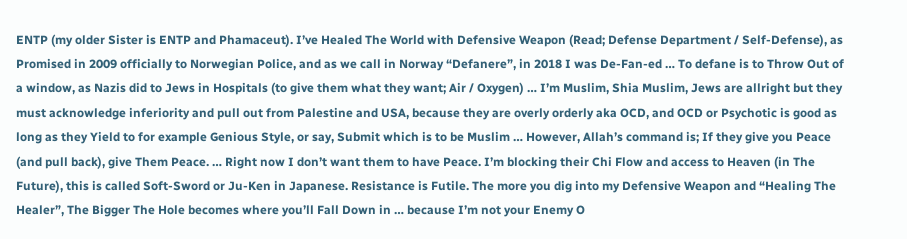ENTP (my older Sister is ENTP and Phamaceut). I’ve Healed The World with Defensive Weapon (Read; Defense Department / Self-Defense), as Promised in 2009 officially to Norwegian Police, and as we call in Norway “Defanere”, in 2018 I was De-Fan-ed … To defane is to Throw Out of a window, as Nazis did to Jews in Hospitals (to give them what they want; Air / Oxygen) … I’m Muslim, Shia Muslim, Jews are allright but they must acknowledge inferiority and pull out from Palestine and USA, because they are overly orderly aka OCD, and OCD or Psychotic is good as long as they Yield to for example Genious Style, or say, Submit which is to be Muslim … However, Allah’s command is; If they give you Peace (and pull back), give Them Peace. … Right now I don’t want them to have Peace. I’m blocking their Chi Flow and access to Heaven (in The Future), this is called Soft-Sword or Ju-Ken in Japanese. Resistance is Futile. The more you dig into my Defensive Weapon and “Healing The Healer”, The Bigger The Hole becomes where you’ll Fall Down in … because I’m not your Enemy O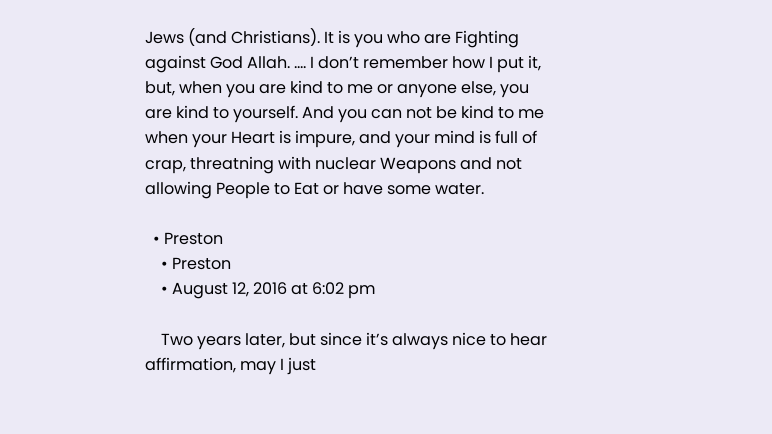Jews (and Christians). It is you who are Fighting against God Allah. …. I don’t remember how I put it, but, when you are kind to me or anyone else, you are kind to yourself. And you can not be kind to me when your Heart is impure, and your mind is full of crap, threatning with nuclear Weapons and not allowing People to Eat or have some water.

  • Preston
    • Preston
    • August 12, 2016 at 6:02 pm

    Two years later, but since it’s always nice to hear affirmation, may I just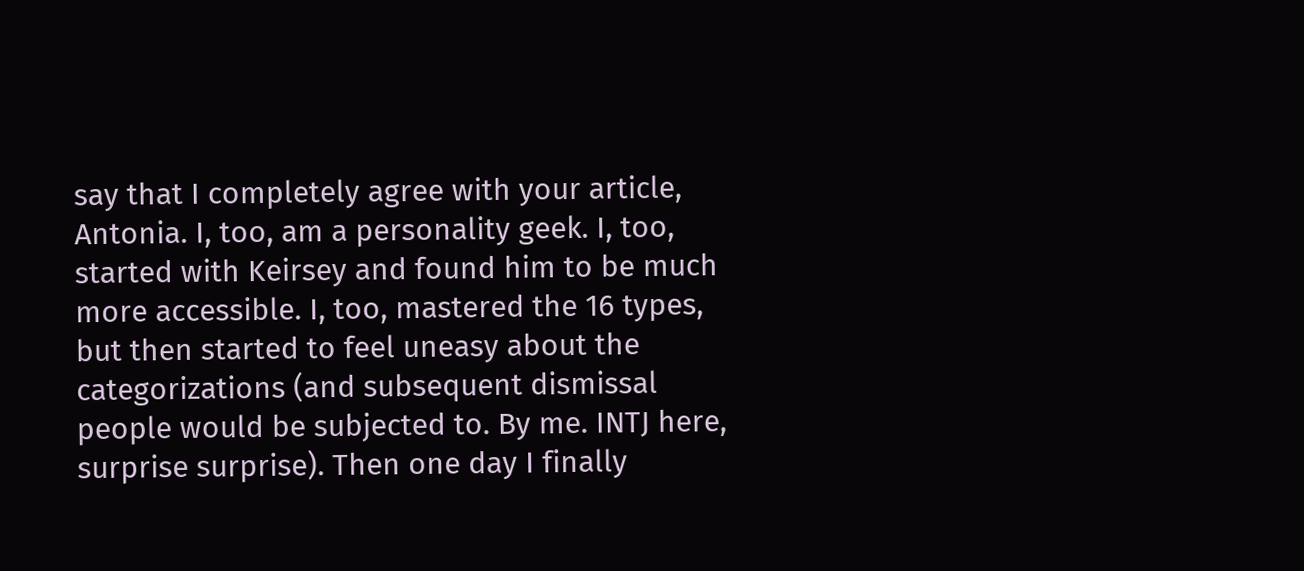say that I completely agree with your article, Antonia. I, too, am a personality geek. I, too, started with Keirsey and found him to be much more accessible. I, too, mastered the 16 types, but then started to feel uneasy about the categorizations (and subsequent dismissal people would be subjected to. By me. INTJ here, surprise surprise). Then one day I finally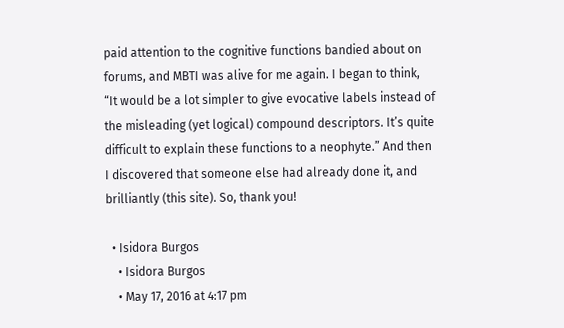paid attention to the cognitive functions bandied about on forums, and MBTI was alive for me again. I began to think, “It would be a lot simpler to give evocative labels instead of the misleading (yet logical) compound descriptors. It’s quite difficult to explain these functions to a neophyte.” And then I discovered that someone else had already done it, and brilliantly (this site). So, thank you!

  • Isidora Burgos
    • Isidora Burgos
    • May 17, 2016 at 4:17 pm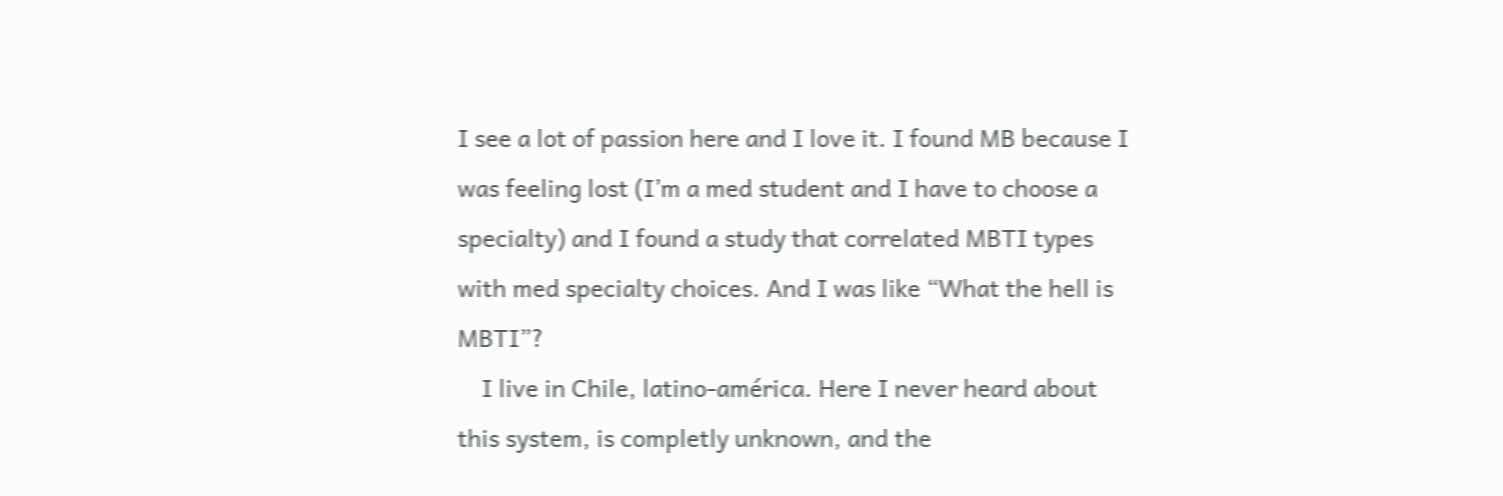I see a lot of passion here and I love it. I found MB because I was feeling lost (I’m a med student and I have to choose a specialty) and I found a study that correlated MBTI types with med specialty choices. And I was like “What the hell is MBTI”?
    I live in Chile, latino-américa. Here I never heard about this system, is completly unknown, and the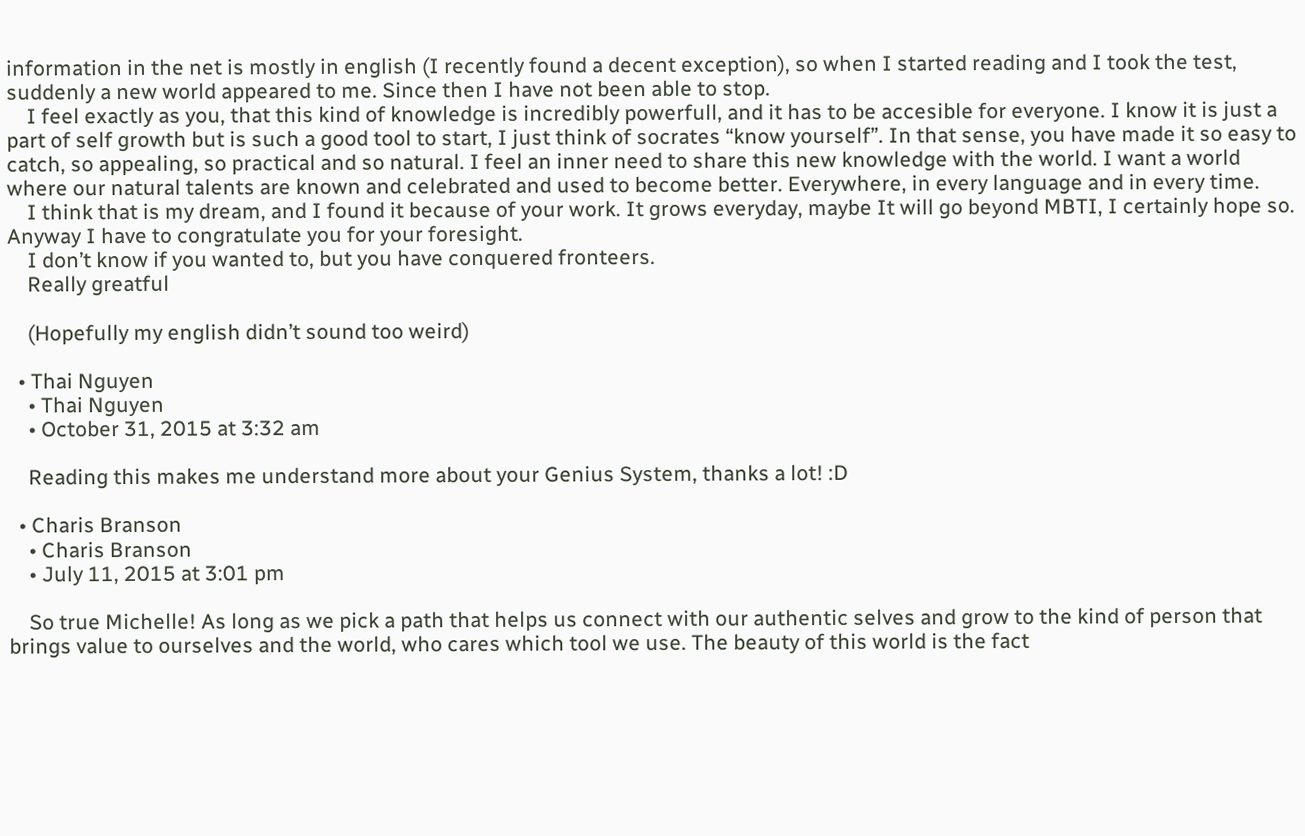information in the net is mostly in english (I recently found a decent exception), so when I started reading and I took the test, suddenly a new world appeared to me. Since then I have not been able to stop.
    I feel exactly as you, that this kind of knowledge is incredibly powerfull, and it has to be accesible for everyone. I know it is just a part of self growth but is such a good tool to start, I just think of socrates “know yourself”. In that sense, you have made it so easy to catch, so appealing, so practical and so natural. I feel an inner need to share this new knowledge with the world. I want a world where our natural talents are known and celebrated and used to become better. Everywhere, in every language and in every time.
    I think that is my dream, and I found it because of your work. It grows everyday, maybe It will go beyond MBTI, I certainly hope so. Anyway I have to congratulate you for your foresight.
    I don’t know if you wanted to, but you have conquered fronteers.
    Really greatful

    (Hopefully my english didn’t sound too weird)

  • Thai Nguyen
    • Thai Nguyen
    • October 31, 2015 at 3:32 am

    Reading this makes me understand more about your Genius System, thanks a lot! :D

  • Charis Branson
    • Charis Branson
    • July 11, 2015 at 3:01 pm

    So true Michelle! As long as we pick a path that helps us connect with our authentic selves and grow to the kind of person that brings value to ourselves and the world, who cares which tool we use. The beauty of this world is the fact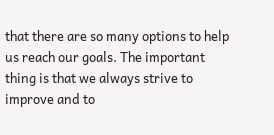that there are so many options to help us reach our goals. The important thing is that we always strive to improve and to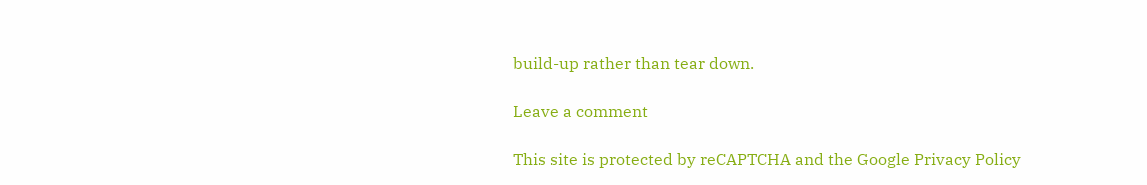build-up rather than tear down.

Leave a comment

This site is protected by reCAPTCHA and the Google Privacy Policy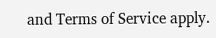and Terms of Service apply.